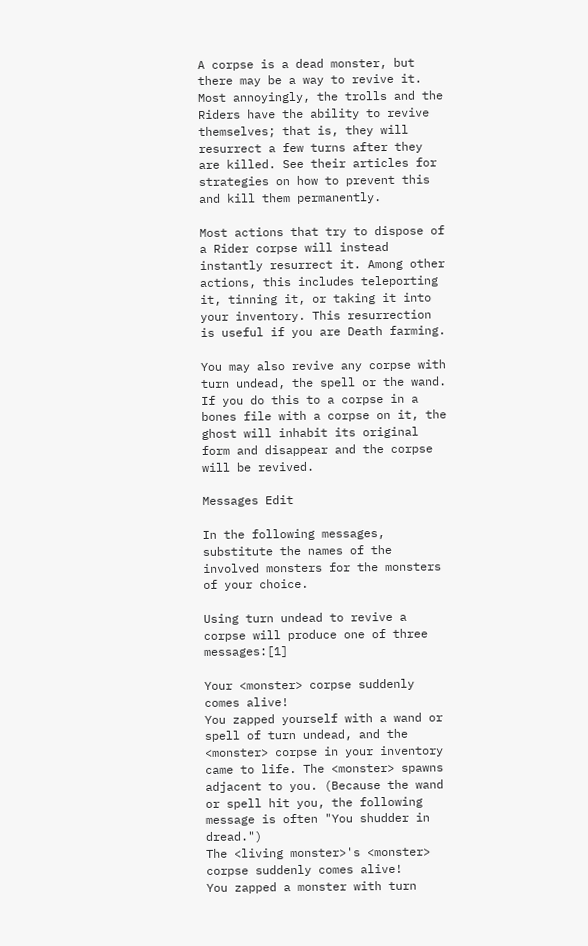A corpse is a dead monster, but there may be a way to revive it. Most annoyingly, the trolls and the Riders have the ability to revive themselves; that is, they will resurrect a few turns after they are killed. See their articles for strategies on how to prevent this and kill them permanently.

Most actions that try to dispose of a Rider corpse will instead instantly resurrect it. Among other actions, this includes teleporting it, tinning it, or taking it into your inventory. This resurrection is useful if you are Death farming.

You may also revive any corpse with turn undead, the spell or the wand. If you do this to a corpse in a bones file with a corpse on it, the ghost will inhabit its original form and disappear and the corpse will be revived.

Messages Edit

In the following messages, substitute the names of the involved monsters for the monsters of your choice.

Using turn undead to revive a corpse will produce one of three messages:[1]

Your <monster> corpse suddenly comes alive!
You zapped yourself with a wand or spell of turn undead, and the <monster> corpse in your inventory came to life. The <monster> spawns adjacent to you. (Because the wand or spell hit you, the following message is often "You shudder in dread.")
The <living monster>'s <monster> corpse suddenly comes alive!
You zapped a monster with turn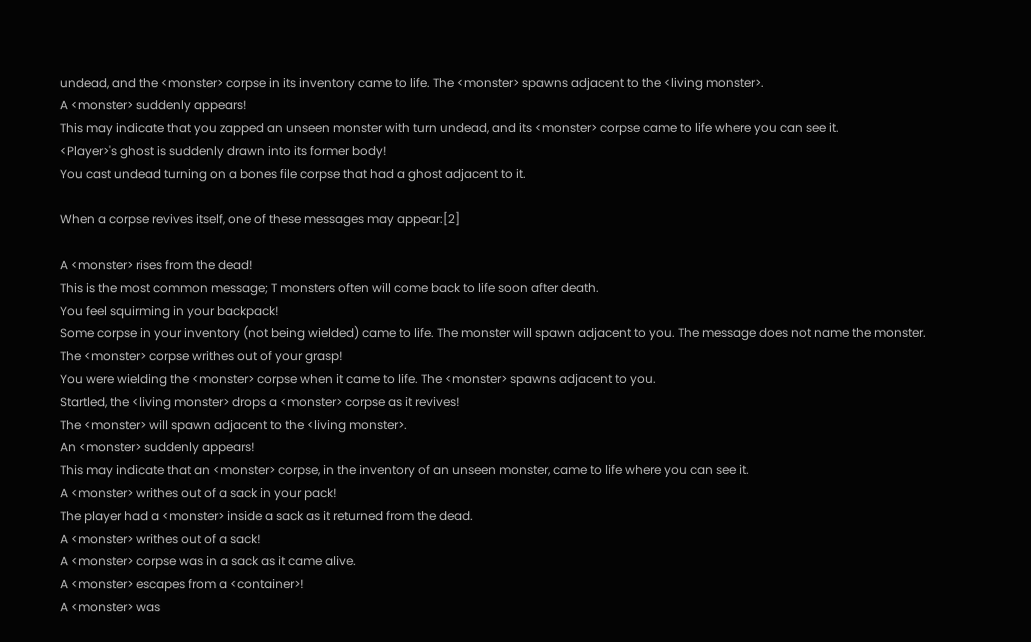undead, and the <monster> corpse in its inventory came to life. The <monster> spawns adjacent to the <living monster>.
A <monster> suddenly appears!
This may indicate that you zapped an unseen monster with turn undead, and its <monster> corpse came to life where you can see it.
<Player>'s ghost is suddenly drawn into its former body!
You cast undead turning on a bones file corpse that had a ghost adjacent to it.

When a corpse revives itself, one of these messages may appear:[2]

A <monster> rises from the dead!
This is the most common message; T monsters often will come back to life soon after death.
You feel squirming in your backpack!
Some corpse in your inventory (not being wielded) came to life. The monster will spawn adjacent to you. The message does not name the monster.
The <monster> corpse writhes out of your grasp!
You were wielding the <monster> corpse when it came to life. The <monster> spawns adjacent to you.
Startled, the <living monster> drops a <monster> corpse as it revives!
The <monster> will spawn adjacent to the <living monster>.
An <monster> suddenly appears!
This may indicate that an <monster> corpse, in the inventory of an unseen monster, came to life where you can see it.
A <monster> writhes out of a sack in your pack!
The player had a <monster> inside a sack as it returned from the dead.
A <monster> writhes out of a sack!
A <monster> corpse was in a sack as it came alive.
A <monster> escapes from a <container>!
A <monster> was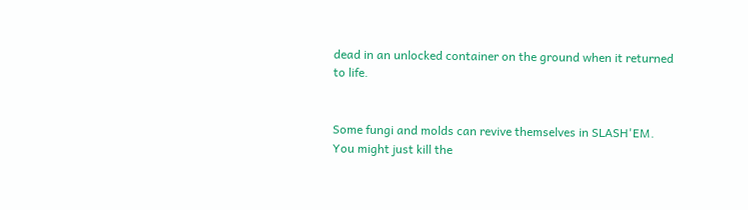dead in an unlocked container on the ground when it returned to life.


Some fungi and molds can revive themselves in SLASH'EM. You might just kill the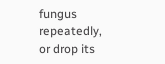fungus repeatedly, or drop its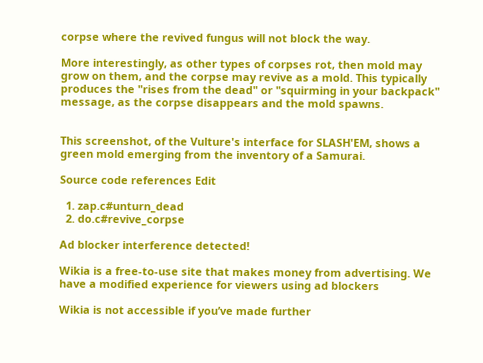corpse where the revived fungus will not block the way.

More interestingly, as other types of corpses rot, then mold may grow on them, and the corpse may revive as a mold. This typically produces the "rises from the dead" or "squirming in your backpack" message, as the corpse disappears and the mold spawns.


This screenshot, of the Vulture's interface for SLASH'EM, shows a green mold emerging from the inventory of a Samurai.

Source code references Edit

  1. zap.c#unturn_dead
  2. do.c#revive_corpse

Ad blocker interference detected!

Wikia is a free-to-use site that makes money from advertising. We have a modified experience for viewers using ad blockers

Wikia is not accessible if you’ve made further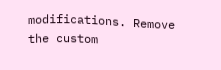modifications. Remove the custom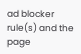ad blocker rule(s) and the page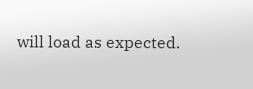will load as expected.